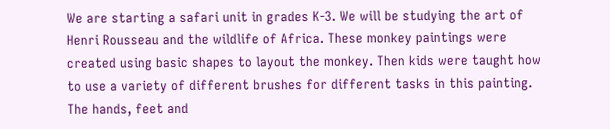We are starting a safari unit in grades K-3. We will be studying the art of Henri Rousseau and the wildlife of Africa. These monkey paintings were created using basic shapes to layout the monkey. Then kids were taught how to use a variety of different brushes for different tasks in this painting. The hands, feet and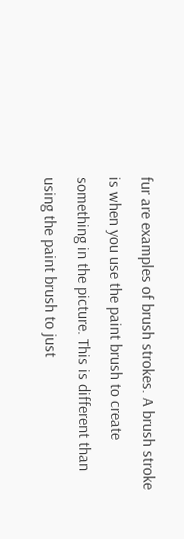fur are examples of brush strokes. A brush stroke is when you use the paint brush to create something in the picture. This is different than using the paint brush to just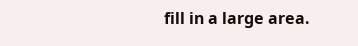fill in a large area.